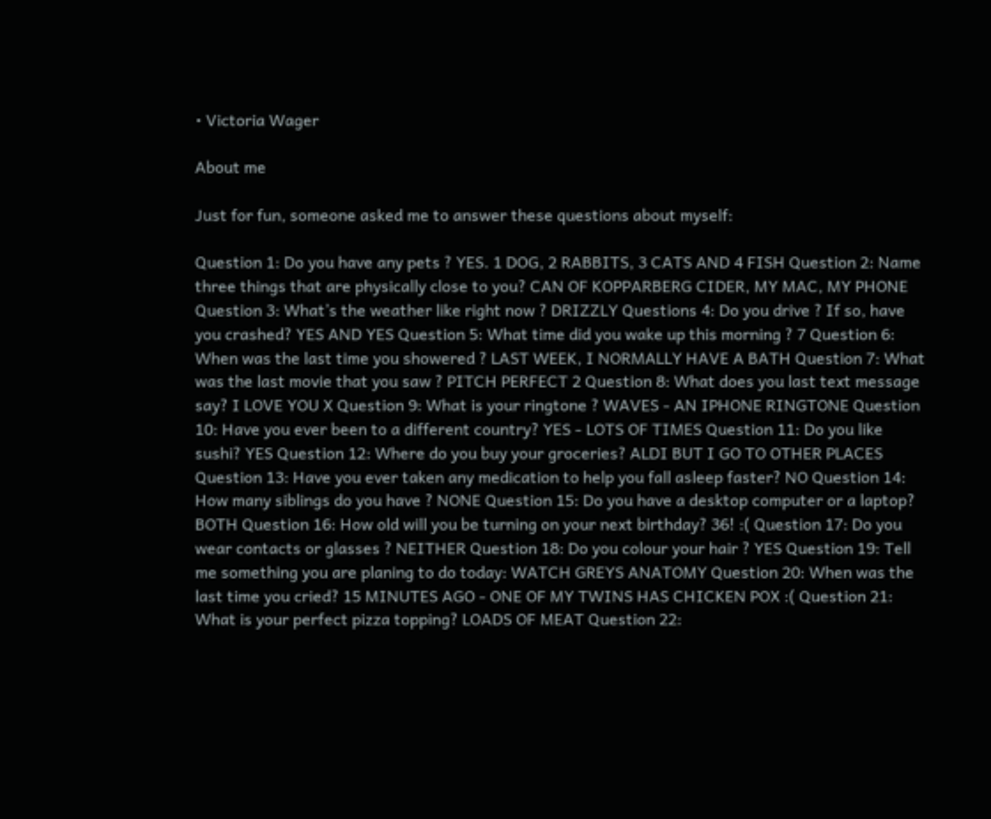• Victoria Wager

About me

Just for fun, someone asked me to answer these questions about myself:

Question 1: Do you have any pets ? YES. 1 DOG, 2 RABBITS, 3 CATS AND 4 FISH Question 2: Name three things that are physically close to you? CAN OF KOPPARBERG CIDER, MY MAC, MY PHONE Question 3: What’s the weather like right now ? DRIZZLY Questions 4: Do you drive ? If so, have you crashed? YES AND YES Question 5: What time did you wake up this morning ? 7 Question 6: When was the last time you showered ? LAST WEEK, I NORMALLY HAVE A BATH Question 7: What was the last movie that you saw ? PITCH PERFECT 2 Question 8: What does you last text message say? I LOVE YOU X Question 9: What is your ringtone ? WAVES - AN IPHONE RINGTONE Question 10: Have you ever been to a different country? YES - LOTS OF TIMES Question 11: Do you like sushi? YES Question 12: Where do you buy your groceries? ALDI BUT I GO TO OTHER PLACES Question 13: Have you ever taken any medication to help you fall asleep faster? NO Question 14: How many siblings do you have ? NONE Question 15: Do you have a desktop computer or a laptop? BOTH Question 16: How old will you be turning on your next birthday? 36! :( Question 17: Do you wear contacts or glasses ? NEITHER Question 18: Do you colour your hair ? YES Question 19: Tell me something you are planing to do today: WATCH GREYS ANATOMY Question 20: When was the last time you cried? 15 MINUTES AGO - ONE OF MY TWINS HAS CHICKEN POX :( Question 21: What is your perfect pizza topping? LOADS OF MEAT Question 22: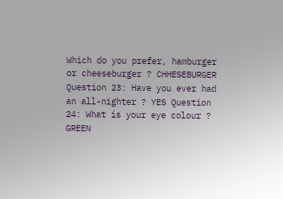Which do you prefer, hamburger or cheeseburger ? CHHESEBURGER Question 23: Have you ever had an all-nighter ? YES Question 24: What is your eye colour ? GREEN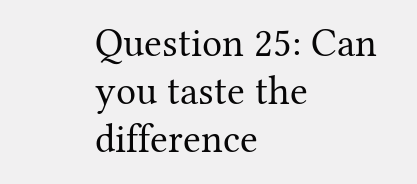Question 25: Can you taste the difference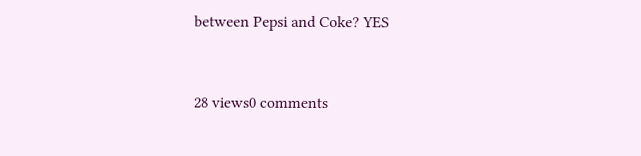between Pepsi and Coke? YES


28 views0 comments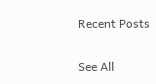Recent Posts

See All